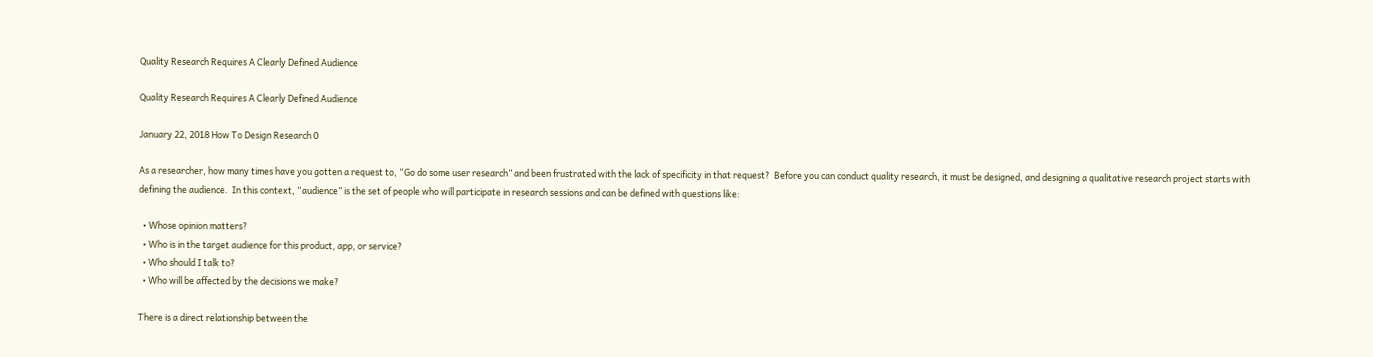Quality Research Requires A Clearly Defined Audience

Quality Research Requires A Clearly Defined Audience

January 22, 2018 How To Design Research 0

As a researcher, how many times have you gotten a request to, “Go do some user research” and been frustrated with the lack of specificity in that request?  Before you can conduct quality research, it must be designed, and designing a qualitative research project starts with defining the audience.  In this context, “audience” is the set of people who will participate in research sessions and can be defined with questions like:

  • Whose opinion matters?
  • Who is in the target audience for this product, app, or service?
  • Who should I talk to?
  • Who will be affected by the decisions we make?

There is a direct relationship between the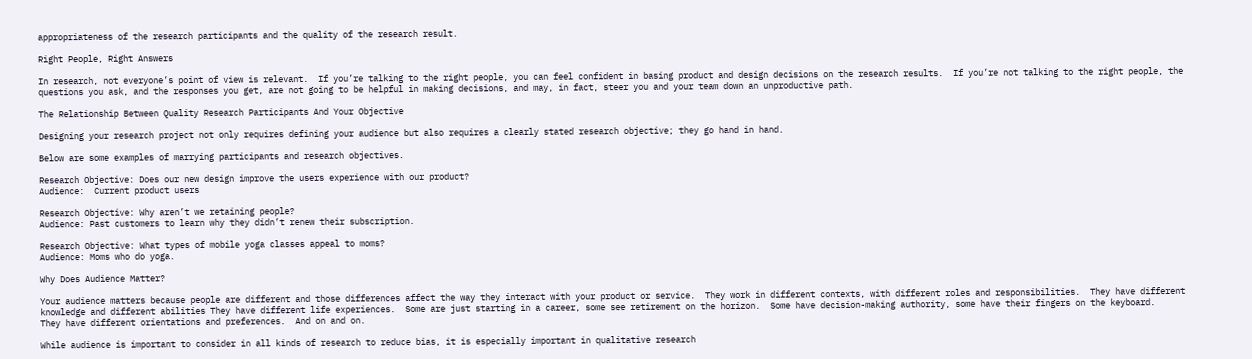appropriateness of the research participants and the quality of the research result.

Right People, Right Answers

In research, not everyone’s point of view is relevant.  If you’re talking to the right people, you can feel confident in basing product and design decisions on the research results.  If you’re not talking to the right people, the questions you ask, and the responses you get, are not going to be helpful in making decisions, and may, in fact, steer you and your team down an unproductive path.

The Relationship Between Quality Research Participants And Your Objective

Designing your research project not only requires defining your audience but also requires a clearly stated research objective; they go hand in hand.

Below are some examples of marrying participants and research objectives.

Research Objective: Does our new design improve the users experience with our product?
Audience:  Current product users

Research Objective: Why aren’t we retaining people?
Audience: Past customers to learn why they didn’t renew their subscription.

Research Objective: What types of mobile yoga classes appeal to moms?
Audience: Moms who do yoga.

Why Does Audience Matter?

Your audience matters because people are different and those differences affect the way they interact with your product or service.  They work in different contexts, with different roles and responsibilities.  They have different knowledge and different abilities They have different life experiences.  Some are just starting in a career, some see retirement on the horizon.  Some have decision-making authority, some have their fingers on the keyboard.
They have different orientations and preferences.  And on and on.

While audience is important to consider in all kinds of research to reduce bias, it is especially important in qualitative research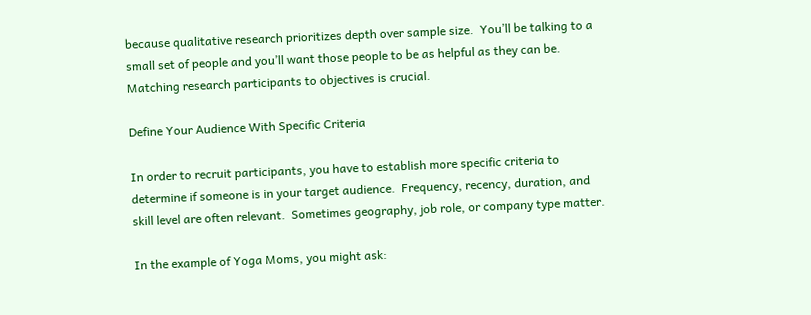because qualitative research prioritizes depth over sample size.  You’ll be talking to a small set of people and you’ll want those people to be as helpful as they can be.  Matching research participants to objectives is crucial.

Define Your Audience With Specific Criteria

In order to recruit participants, you have to establish more specific criteria to determine if someone is in your target audience.  Frequency, recency, duration, and skill level are often relevant.  Sometimes geography, job role, or company type matter.

In the example of Yoga Moms, you might ask: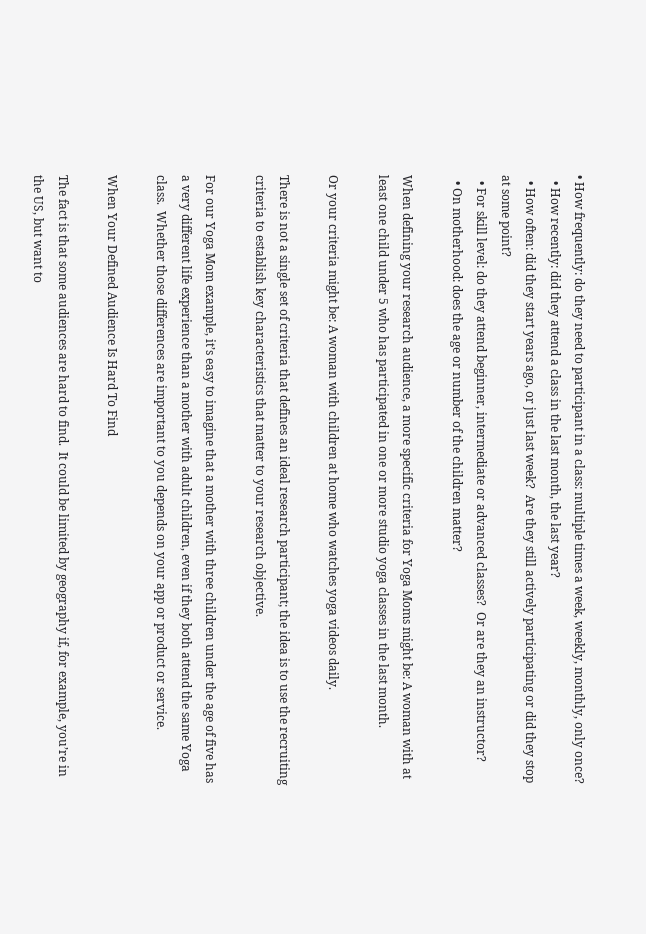• How frequently: do they need to participant in a class: multiple times a week, weekly, monthly, only once?
  • How recently: did they attend a class in the last month, the last year?
  • How often: did they start years ago, or just last week?  Are they still actively participating or did they stop at some point?
  • For skill level: do they attend beginner, intermediate or advanced classes?  Or are they an instructor?
  • On motherhood: does the age or number of the children matter?

When defining your research audience, a more specific criteria for Yoga Moms might be: A woman with at least one child under 5 who has participated in one or more studio yoga classes in the last month.

Or your criteria might be: A woman with children at home who watches yoga videos daily.

There is not a single set of criteria that defines an ideal research participant; the idea is to use the recruiting criteria to establish key characteristics that matter to your research objective.

For our Yoga Mom example, it’s easy to imagine that a mother with three children under the age of five has a very different life experience than a mother with adult children, even if they both attend the same Yoga class.  Whether those differences are important to you depends on your app or product or service.

When Your Defined Audience Is Hard To Find

The fact is that some audiences are hard to find.  It could be limited by geography if, for example, you’re in the US, but want to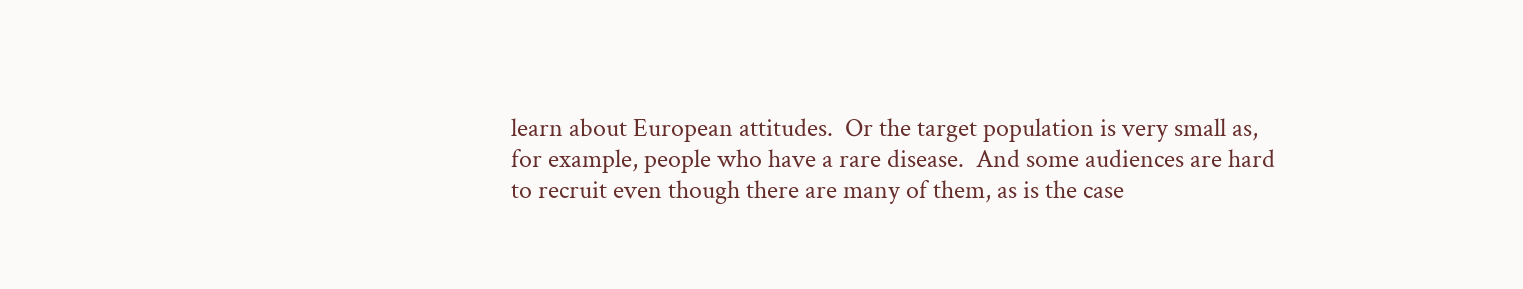learn about European attitudes.  Or the target population is very small as, for example, people who have a rare disease.  And some audiences are hard to recruit even though there are many of them, as is the case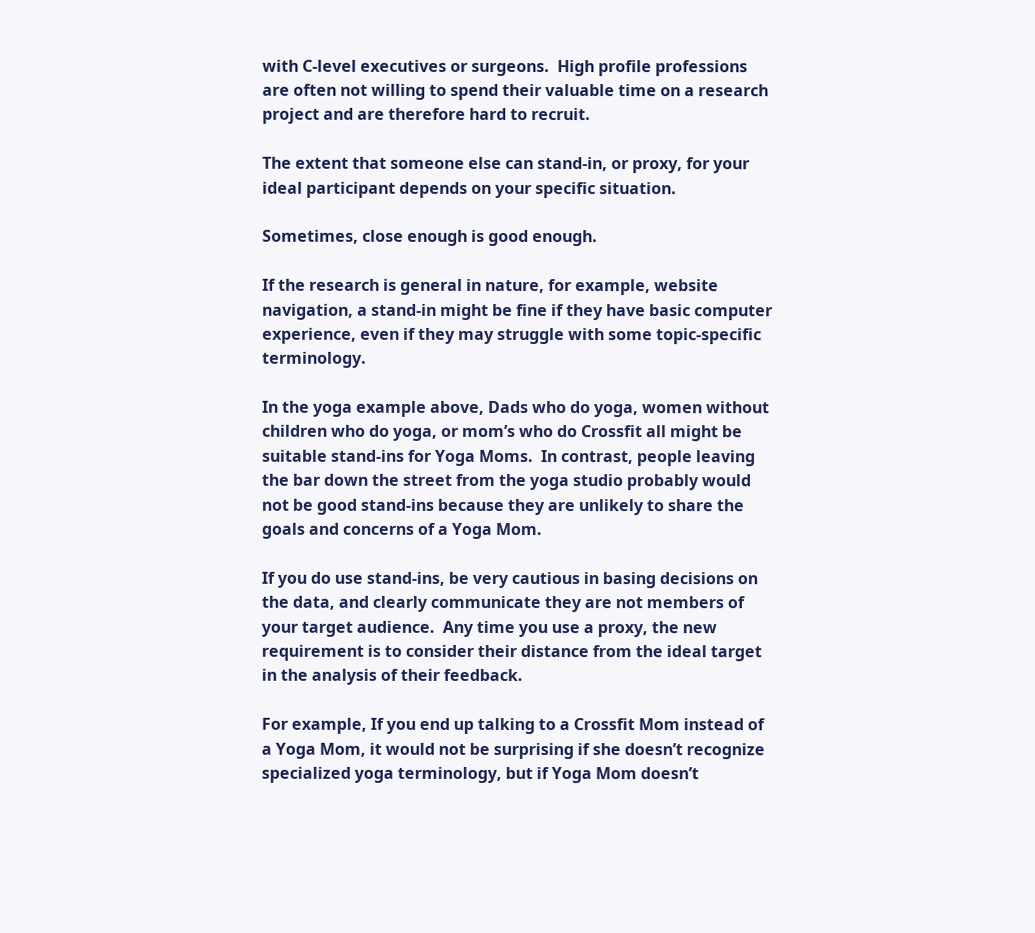with C-level executives or surgeons.  High profile professions are often not willing to spend their valuable time on a research project and are therefore hard to recruit.

The extent that someone else can stand-in, or proxy, for your ideal participant depends on your specific situation.

Sometimes, close enough is good enough.

If the research is general in nature, for example, website navigation, a stand-in might be fine if they have basic computer experience, even if they may struggle with some topic-specific terminology.

In the yoga example above, Dads who do yoga, women without children who do yoga, or mom’s who do Crossfit all might be suitable stand-ins for Yoga Moms.  In contrast, people leaving the bar down the street from the yoga studio probably would not be good stand-ins because they are unlikely to share the goals and concerns of a Yoga Mom.

If you do use stand-ins, be very cautious in basing decisions on the data, and clearly communicate they are not members of your target audience.  Any time you use a proxy, the new requirement is to consider their distance from the ideal target in the analysis of their feedback.

For example, If you end up talking to a Crossfit Mom instead of a Yoga Mom, it would not be surprising if she doesn’t recognize specialized yoga terminology, but if Yoga Mom doesn’t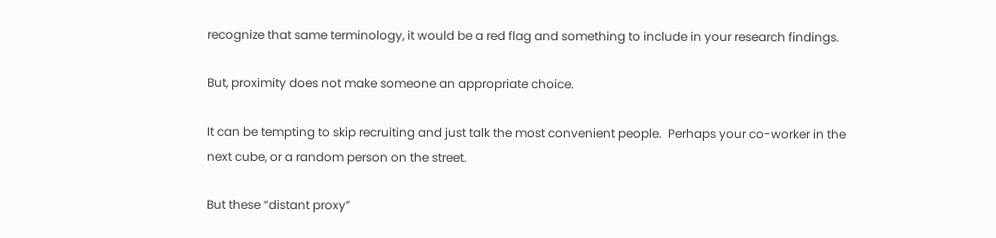recognize that same terminology, it would be a red flag and something to include in your research findings.

But, proximity does not make someone an appropriate choice.

It can be tempting to skip recruiting and just talk the most convenient people.  Perhaps your co-worker in the next cube, or a random person on the street.

But these “distant proxy”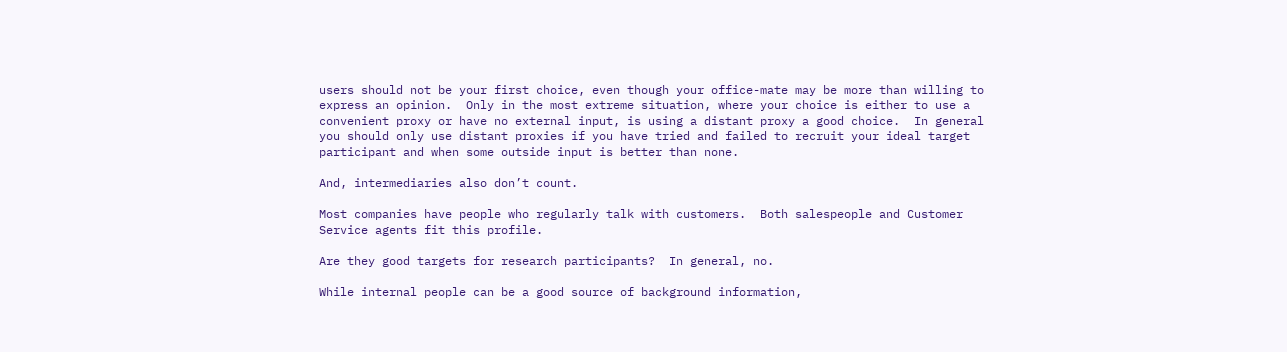users should not be your first choice, even though your office-mate may be more than willing to express an opinion.  Only in the most extreme situation, where your choice is either to use a convenient proxy or have no external input, is using a distant proxy a good choice.  In general you should only use distant proxies if you have tried and failed to recruit your ideal target participant and when some outside input is better than none.

And, intermediaries also don’t count.

Most companies have people who regularly talk with customers.  Both salespeople and Customer Service agents fit this profile.

Are they good targets for research participants?  In general, no.

While internal people can be a good source of background information,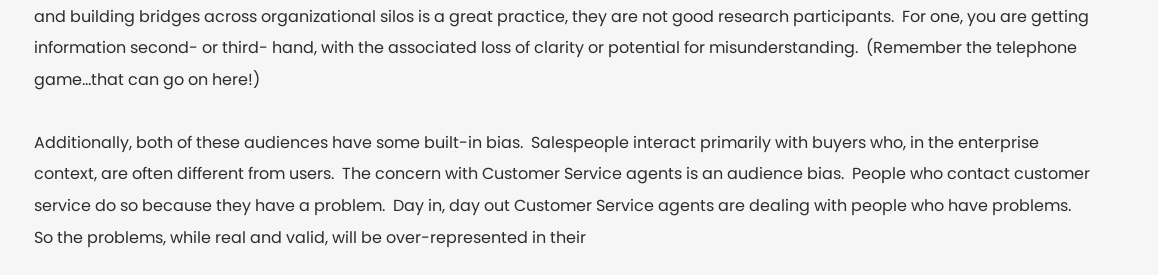and building bridges across organizational silos is a great practice, they are not good research participants.  For one, you are getting information second- or third- hand, with the associated loss of clarity or potential for misunderstanding.  (Remember the telephone game…that can go on here!)

Additionally, both of these audiences have some built-in bias.  Salespeople interact primarily with buyers who, in the enterprise context, are often different from users.  The concern with Customer Service agents is an audience bias.  People who contact customer service do so because they have a problem.  Day in, day out Customer Service agents are dealing with people who have problems.  So the problems, while real and valid, will be over-represented in their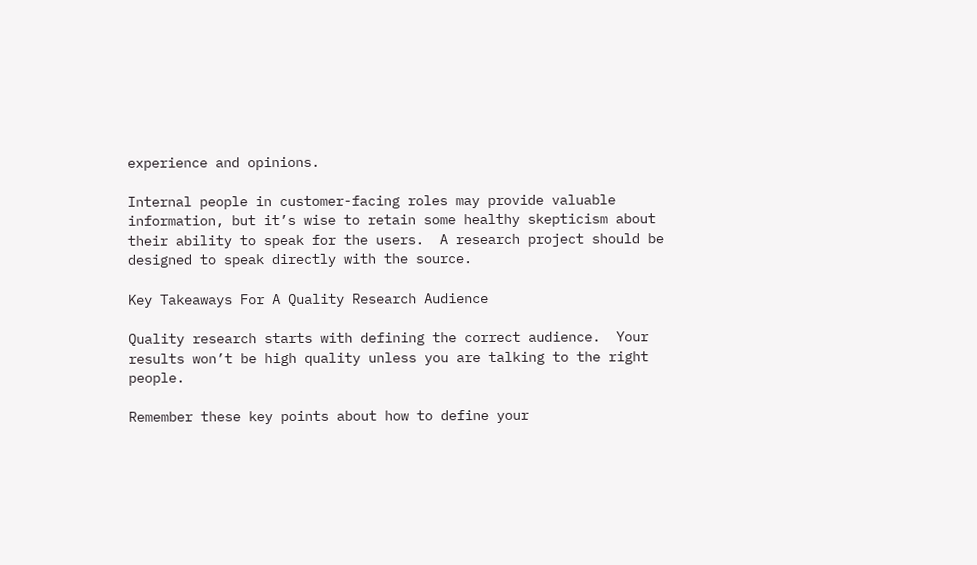experience and opinions.

Internal people in customer-facing roles may provide valuable information, but it’s wise to retain some healthy skepticism about their ability to speak for the users.  A research project should be designed to speak directly with the source.

Key Takeaways For A Quality Research Audience

Quality research starts with defining the correct audience.  Your results won’t be high quality unless you are talking to the right people.

Remember these key points about how to define your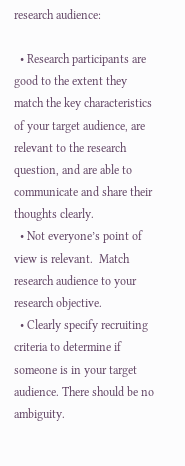research audience:

  • Research participants are good to the extent they match the key characteristics of your target audience, are relevant to the research question, and are able to communicate and share their thoughts clearly.
  • Not everyone’s point of view is relevant.  Match research audience to your research objective.
  • Clearly specify recruiting criteria to determine if someone is in your target audience. There should be no ambiguity.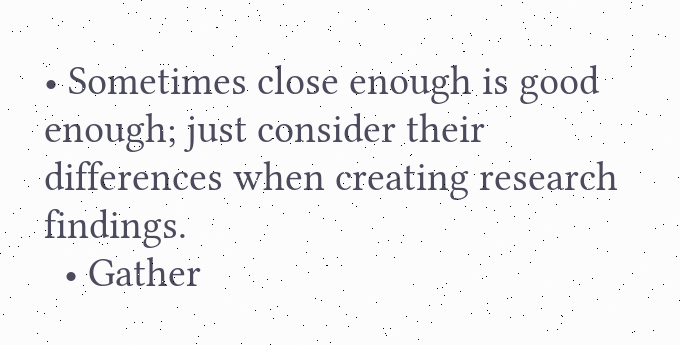• Sometimes close enough is good enough; just consider their differences when creating research findings.
  • Gather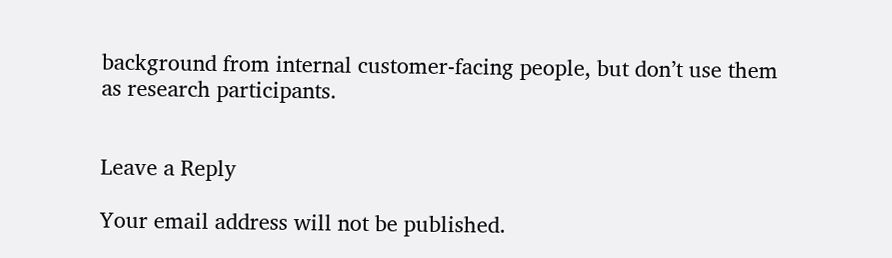background from internal customer-facing people, but don’t use them as research participants.


Leave a Reply

Your email address will not be published.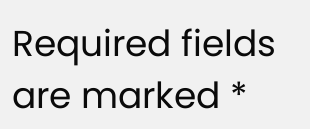Required fields are marked *